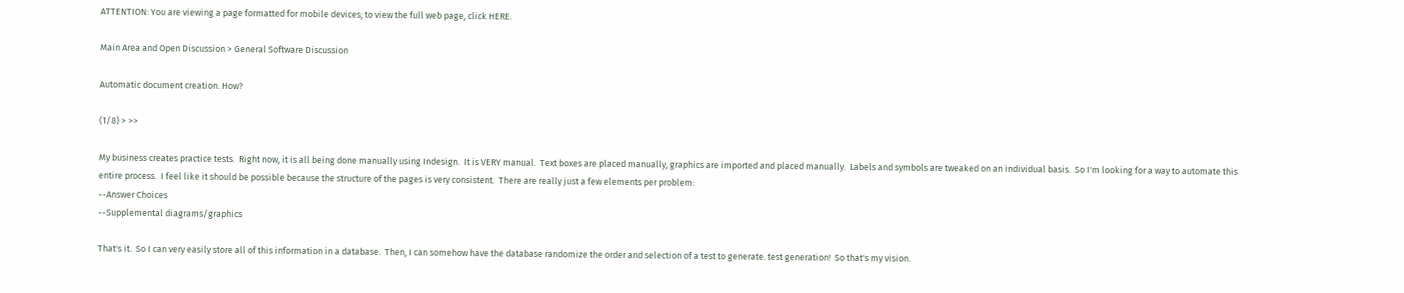ATTENTION: You are viewing a page formatted for mobile devices; to view the full web page, click HERE.

Main Area and Open Discussion > General Software Discussion

Automatic document creation. How?

(1/8) > >>

My business creates practice tests.  Right now, it is all being done manually using Indesign.  It is VERY manual.  Text boxes are placed manually, graphics are imported and placed manually.  Labels and symbols are tweaked on an individual basis.  So I'm looking for a way to automate this entire process.  I feel like it should be possible because the structure of the pages is very consistent.  There are really just a few elements per problem:
--Answer Choices
--Supplemental diagrams/graphics

That's it.  So I can very easily store all of this information in a database.  Then, I can somehow have the database randomize the order and selection of a test to generate. test generation!  So that's my vision.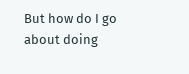But how do I go about doing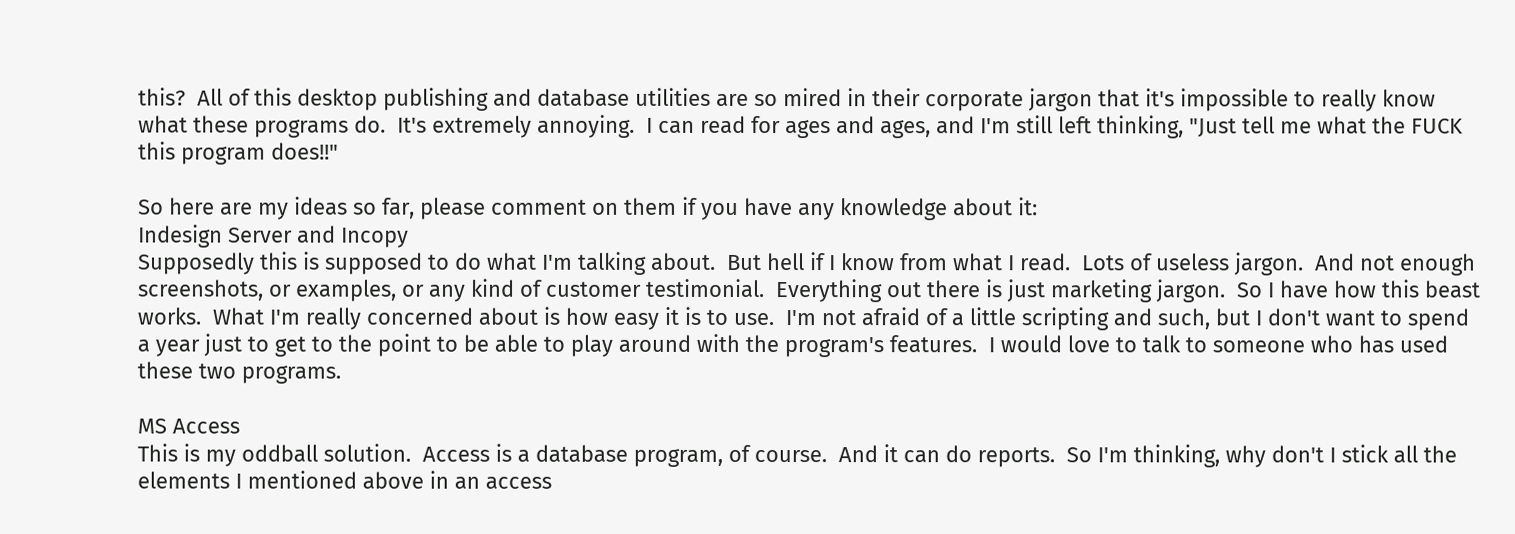this?  All of this desktop publishing and database utilities are so mired in their corporate jargon that it's impossible to really know what these programs do.  It's extremely annoying.  I can read for ages and ages, and I'm still left thinking, "Just tell me what the FUCK this program does!!"

So here are my ideas so far, please comment on them if you have any knowledge about it:
Indesign Server and Incopy
Supposedly this is supposed to do what I'm talking about.  But hell if I know from what I read.  Lots of useless jargon.  And not enough screenshots, or examples, or any kind of customer testimonial.  Everything out there is just marketing jargon.  So I have how this beast works.  What I'm really concerned about is how easy it is to use.  I'm not afraid of a little scripting and such, but I don't want to spend a year just to get to the point to be able to play around with the program's features.  I would love to talk to someone who has used these two programs.

MS Access
This is my oddball solution.  Access is a database program, of course.  And it can do reports.  So I'm thinking, why don't I stick all the elements I mentioned above in an access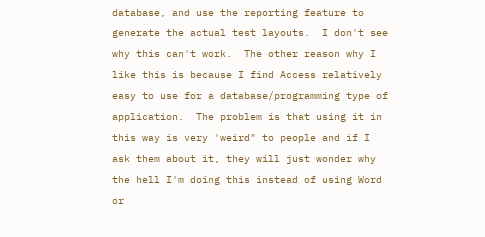database, and use the reporting feature to generate the actual test layouts.  I don't see why this can't work.  The other reason why I like this is because I find Access relatively easy to use for a database/programming type of application.  The problem is that using it in this way is very 'weird" to people and if I ask them about it, they will just wonder why the hell I'm doing this instead of using Word or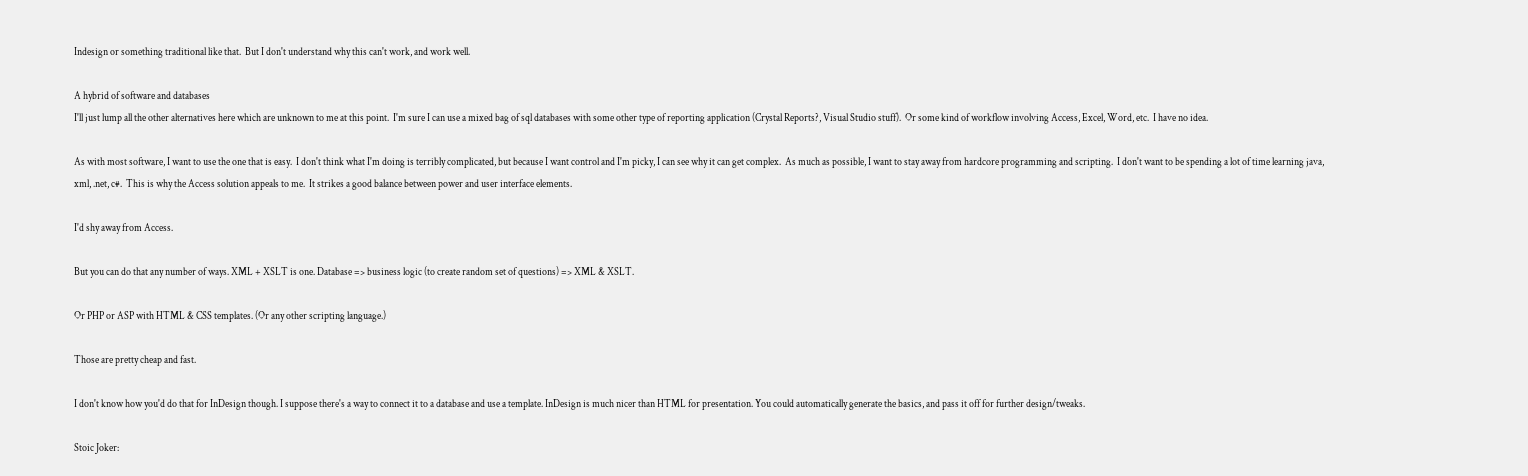Indesign or something traditional like that.  But I don't understand why this can't work, and work well.

A hybrid of software and databases
I'll just lump all the other alternatives here which are unknown to me at this point.  I'm sure I can use a mixed bag of sql databases with some other type of reporting application (Crystal Reports?, Visual Studio stuff).  Or some kind of workflow involving Access, Excel, Word, etc.  I have no idea.

As with most software, I want to use the one that is easy.  I don't think what I'm doing is terribly complicated, but because I want control and I'm picky, I can see why it can get complex.  As much as possible, I want to stay away from hardcore programming and scripting.  I don't want to be spending a lot of time learning java, xml, .net, c#.  This is why the Access solution appeals to me.  It strikes a good balance between power and user interface elements.

I'd shy away from Access.

But you can do that any number of ways. XML + XSLT is one. Database => business logic (to create random set of questions) => XML & XSLT.

Or PHP or ASP with HTML & CSS templates. (Or any other scripting language.)

Those are pretty cheap and fast.

I don't know how you'd do that for InDesign though. I suppose there's a way to connect it to a database and use a template. InDesign is much nicer than HTML for presentation. You could automatically generate the basics, and pass it off for further design/tweaks.

Stoic Joker: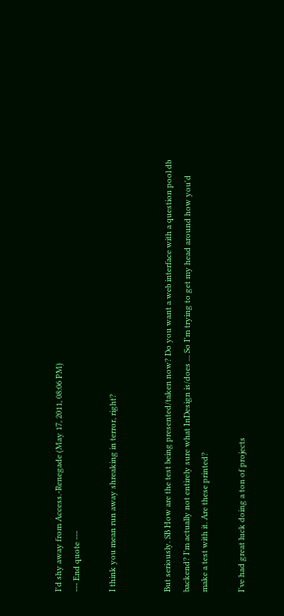I'd shy away from Access.-Renegade (May 17, 2011, 08:06 PM)
--- End quote ---

I think you mean run away shreaking in terror, right?


But seriously. SB How are the test being presented/taken now? Do you want a web interface with a question pool db backend? I'm actually not entirely sure what InDesign is/does ... So I'm trying to get my head around how you'd make a test with it. Are these printed?

I've had great luck doing a ton of projects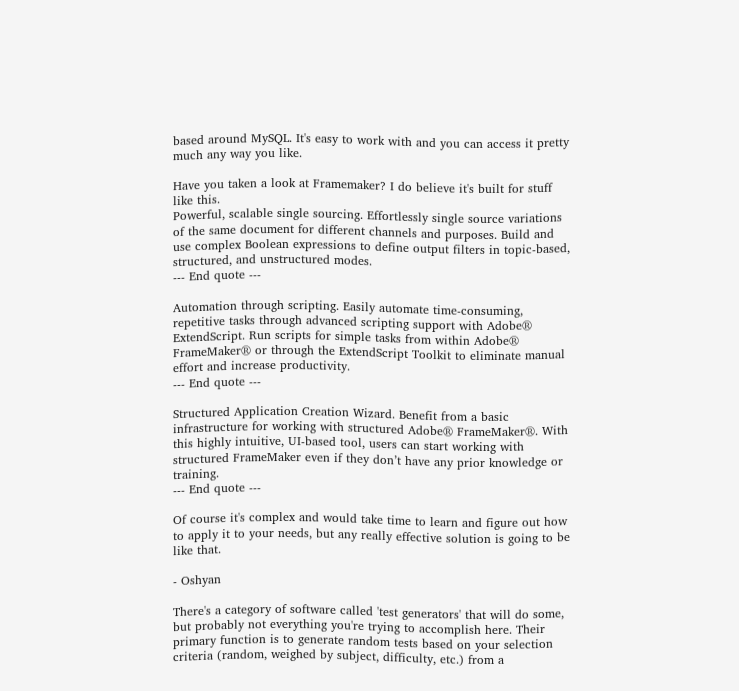based around MySQL. It's easy to work with and you can access it pretty much any way you like.

Have you taken a look at Framemaker? I do believe it's built for stuff like this.
Powerful, scalable single sourcing. Effortlessly single source variations of the same document for different channels and purposes. Build and use complex Boolean expressions to define output filters in topic-based, structured, and unstructured modes.
--- End quote ---

Automation through scripting. Easily automate time-consuming, repetitive tasks through advanced scripting support with Adobe® ExtendScript. Run scripts for simple tasks from within Adobe® FrameMaker® or through the ExtendScript Toolkit to eliminate manual effort and increase productivity.
--- End quote ---

Structured Application Creation Wizard. Benefit from a basic infrastructure for working with structured Adobe® FrameMaker®. With this highly intuitive, UI-based tool, users can start working with structured FrameMaker even if they don’t have any prior knowledge or training.
--- End quote ---

Of course it's complex and would take time to learn and figure out how to apply it to your needs, but any really effective solution is going to be like that.

- Oshyan

There's a category of software called 'test generators' that will do some, but probably not everything you're trying to accomplish here. Their primary function is to generate random tests based on your selection criteria (random, weighed by subject, difficulty, etc.) from a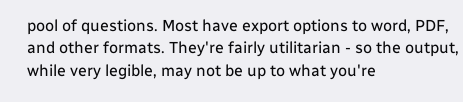pool of questions. Most have export options to word, PDF, and other formats. They're fairly utilitarian - so the output, while very legible, may not be up to what you're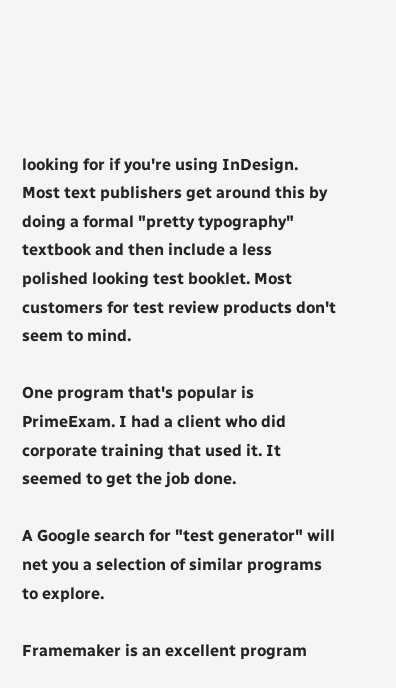looking for if you're using InDesign. Most text publishers get around this by doing a formal "pretty typography" textbook and then include a less polished looking test booklet. Most customers for test review products don't seem to mind.

One program that's popular is PrimeExam. I had a client who did corporate training that used it. It seemed to get the job done.

A Google search for "test generator" will net you a selection of similar programs to explore.

Framemaker is an excellent program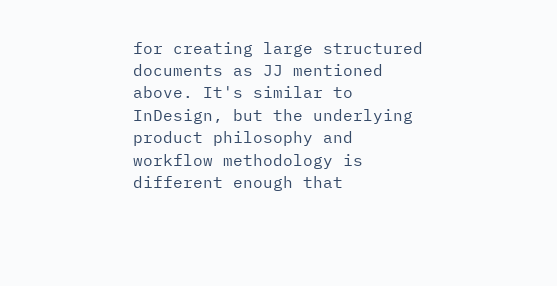for creating large structured documents as JJ mentioned above. It's similar to InDesign, but the underlying product philosophy and workflow methodology is different enough that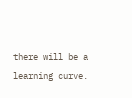there will be a learning curve.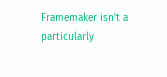Framemaker isn't a particularly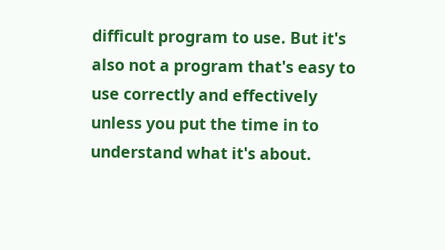difficult program to use. But it's also not a program that's easy to use correctly and effectively unless you put the time in to understand what it's about.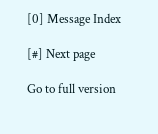[0] Message Index

[#] Next page

Go to full version